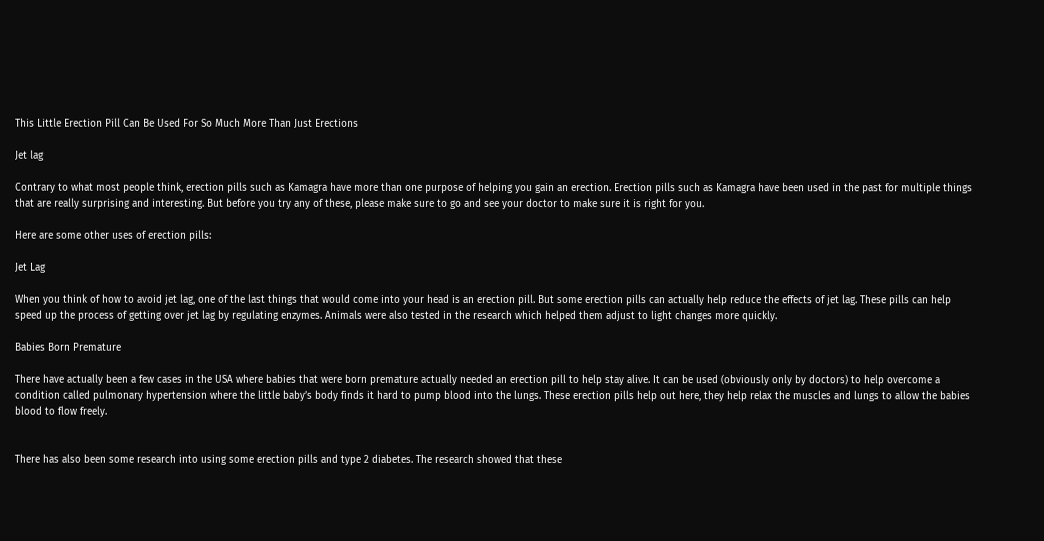This Little Erection Pill Can Be Used For So Much More Than Just Erections

Jet lag

Contrary to what most people think, erection pills such as Kamagra have more than one purpose of helping you gain an erection. Erection pills such as Kamagra have been used in the past for multiple things that are really surprising and interesting. But before you try any of these, please make sure to go and see your doctor to make sure it is right for you.

Here are some other uses of erection pills:

Jet Lag

When you think of how to avoid jet lag, one of the last things that would come into your head is an erection pill. But some erection pills can actually help reduce the effects of jet lag. These pills can help speed up the process of getting over jet lag by regulating enzymes. Animals were also tested in the research which helped them adjust to light changes more quickly.

Babies Born Premature

There have actually been a few cases in the USA where babies that were born premature actually needed an erection pill to help stay alive. It can be used (obviously only by doctors) to help overcome a condition called pulmonary hypertension where the little baby’s body finds it hard to pump blood into the lungs. These erection pills help out here, they help relax the muscles and lungs to allow the babies blood to flow freely.


There has also been some research into using some erection pills and type 2 diabetes. The research showed that these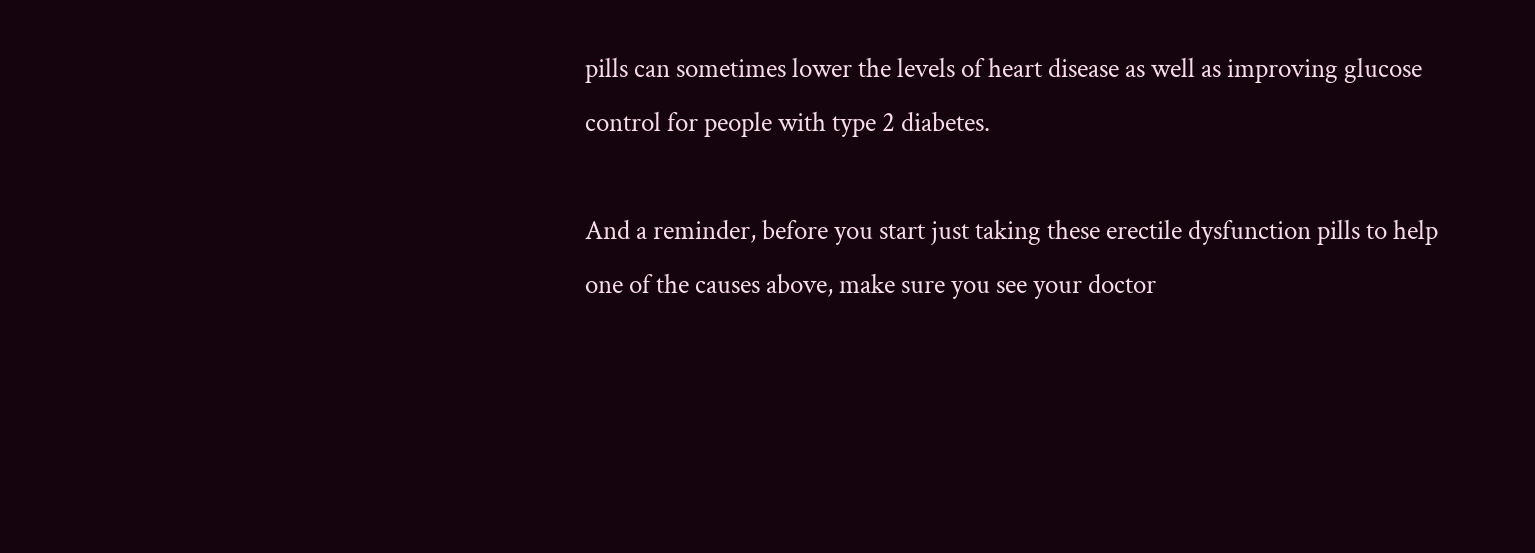pills can sometimes lower the levels of heart disease as well as improving glucose control for people with type 2 diabetes.

And a reminder, before you start just taking these erectile dysfunction pills to help one of the causes above, make sure you see your doctor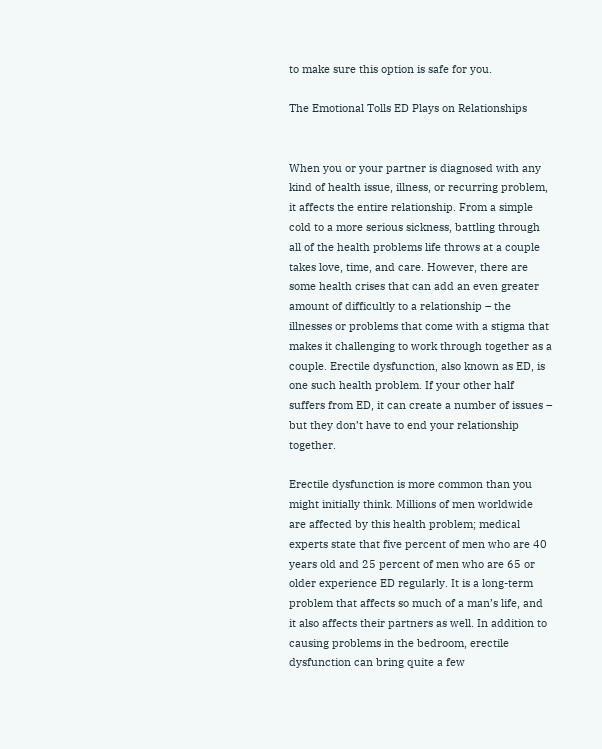to make sure this option is safe for you.

The Emotional Tolls ED Plays on Relationships


When you or your partner is diagnosed with any kind of health issue, illness, or recurring problem, it affects the entire relationship. From a simple cold to a more serious sickness, battling through all of the health problems life throws at a couple takes love, time, and care. However, there are some health crises that can add an even greater amount of difficultly to a relationship – the illnesses or problems that come with a stigma that makes it challenging to work through together as a couple. Erectile dysfunction, also known as ED, is one such health problem. If your other half suffers from ED, it can create a number of issues – but they don’t have to end your relationship together.

Erectile dysfunction is more common than you might initially think. Millions of men worldwide are affected by this health problem; medical experts state that five percent of men who are 40 years old and 25 percent of men who are 65 or older experience ED regularly. It is a long-term problem that affects so much of a man’s life, and it also affects their partners as well. In addition to causing problems in the bedroom, erectile dysfunction can bring quite a few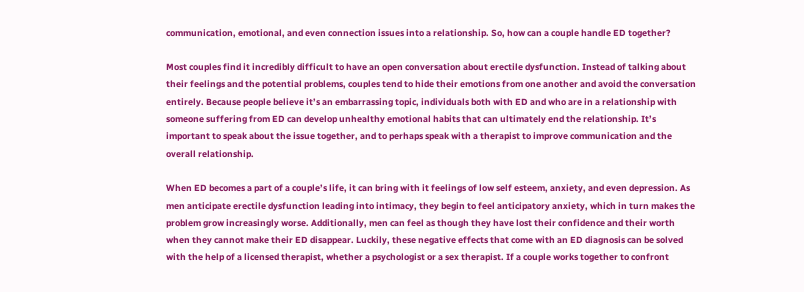communication, emotional, and even connection issues into a relationship. So, how can a couple handle ED together?

Most couples find it incredibly difficult to have an open conversation about erectile dysfunction. Instead of talking about their feelings and the potential problems, couples tend to hide their emotions from one another and avoid the conversation entirely. Because people believe it’s an embarrassing topic, individuals both with ED and who are in a relationship with someone suffering from ED can develop unhealthy emotional habits that can ultimately end the relationship. It’s important to speak about the issue together, and to perhaps speak with a therapist to improve communication and the overall relationship.

When ED becomes a part of a couple’s life, it can bring with it feelings of low self esteem, anxiety, and even depression. As men anticipate erectile dysfunction leading into intimacy, they begin to feel anticipatory anxiety, which in turn makes the problem grow increasingly worse. Additionally, men can feel as though they have lost their confidence and their worth when they cannot make their ED disappear. Luckily, these negative effects that come with an ED diagnosis can be solved with the help of a licensed therapist, whether a psychologist or a sex therapist. If a couple works together to confront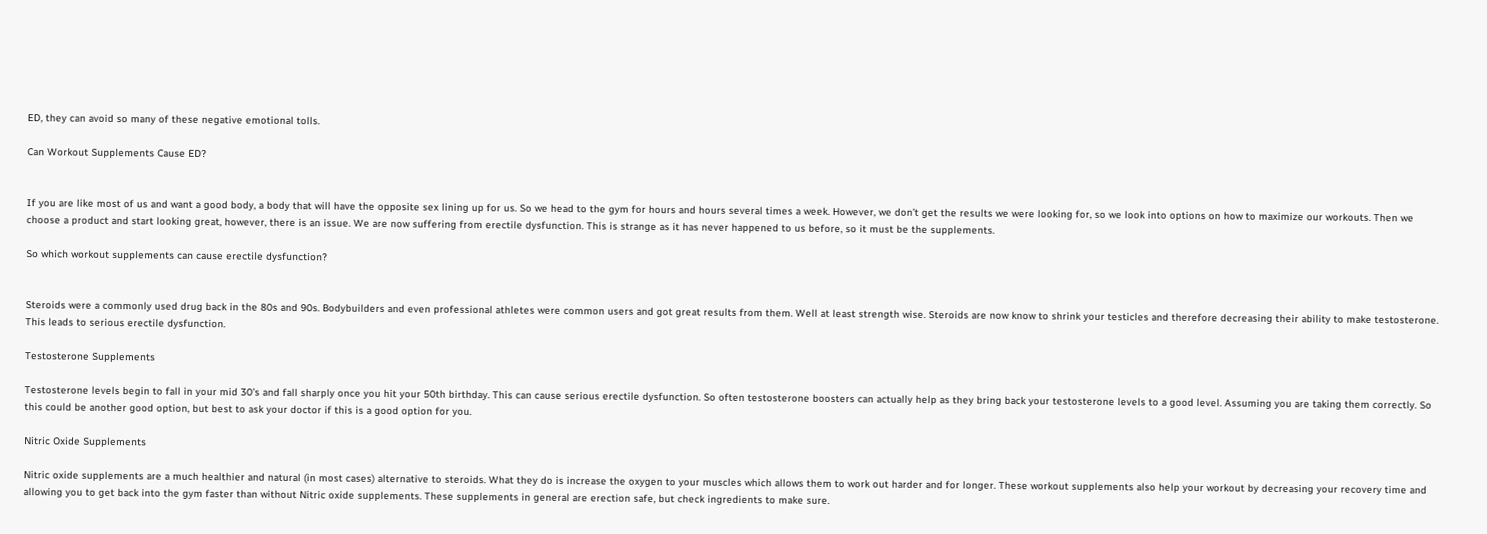ED, they can avoid so many of these negative emotional tolls.

Can Workout Supplements Cause ED?


If you are like most of us and want a good body, a body that will have the opposite sex lining up for us. So we head to the gym for hours and hours several times a week. However, we don’t get the results we were looking for, so we look into options on how to maximize our workouts. Then we choose a product and start looking great, however, there is an issue. We are now suffering from erectile dysfunction. This is strange as it has never happened to us before, so it must be the supplements.

So which workout supplements can cause erectile dysfunction?


Steroids were a commonly used drug back in the 80s and 90s. Bodybuilders and even professional athletes were common users and got great results from them. Well at least strength wise. Steroids are now know to shrink your testicles and therefore decreasing their ability to make testosterone. This leads to serious erectile dysfunction.

Testosterone Supplements

Testosterone levels begin to fall in your mid 30’s and fall sharply once you hit your 50th birthday. This can cause serious erectile dysfunction. So often testosterone boosters can actually help as they bring back your testosterone levels to a good level. Assuming you are taking them correctly. So this could be another good option, but best to ask your doctor if this is a good option for you.

Nitric Oxide Supplements

Nitric oxide supplements are a much healthier and natural (in most cases) alternative to steroids. What they do is increase the oxygen to your muscles which allows them to work out harder and for longer. These workout supplements also help your workout by decreasing your recovery time and allowing you to get back into the gym faster than without Nitric oxide supplements. These supplements in general are erection safe, but check ingredients to make sure.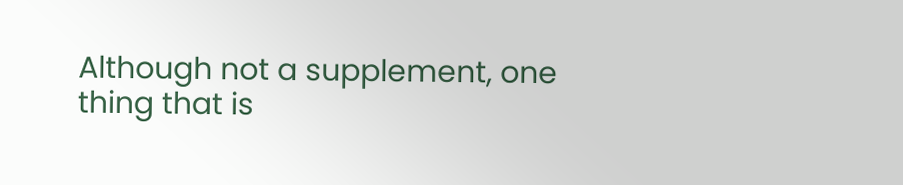Although not a supplement, one thing that is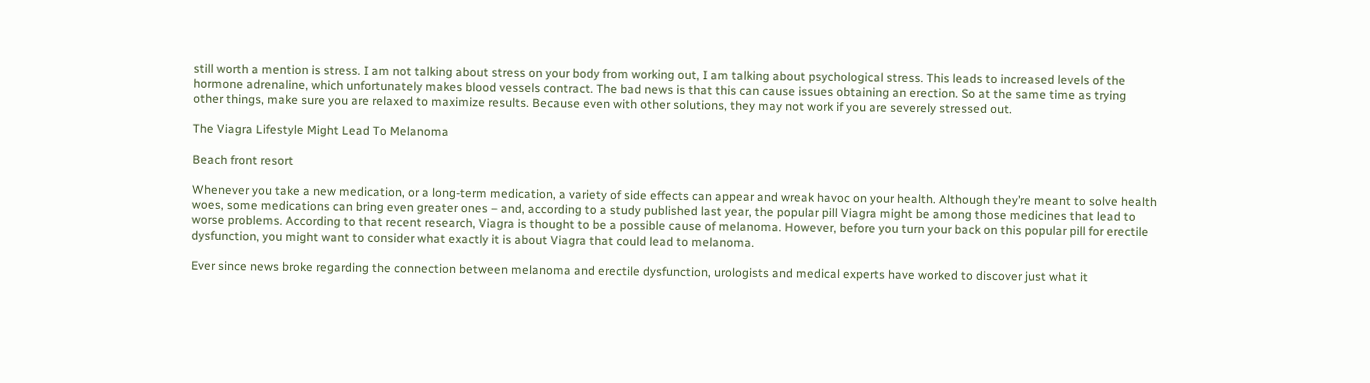still worth a mention is stress. I am not talking about stress on your body from working out, I am talking about psychological stress. This leads to increased levels of the hormone adrenaline, which unfortunately makes blood vessels contract. The bad news is that this can cause issues obtaining an erection. So at the same time as trying other things, make sure you are relaxed to maximize results. Because even with other solutions, they may not work if you are severely stressed out.

The Viagra Lifestyle Might Lead To Melanoma

Beach front resort

Whenever you take a new medication, or a long-term medication, a variety of side effects can appear and wreak havoc on your health. Although they’re meant to solve health woes, some medications can bring even greater ones – and, according to a study published last year, the popular pill Viagra might be among those medicines that lead to worse problems. According to that recent research, Viagra is thought to be a possible cause of melanoma. However, before you turn your back on this popular pill for erectile dysfunction, you might want to consider what exactly it is about Viagra that could lead to melanoma.

Ever since news broke regarding the connection between melanoma and erectile dysfunction, urologists and medical experts have worked to discover just what it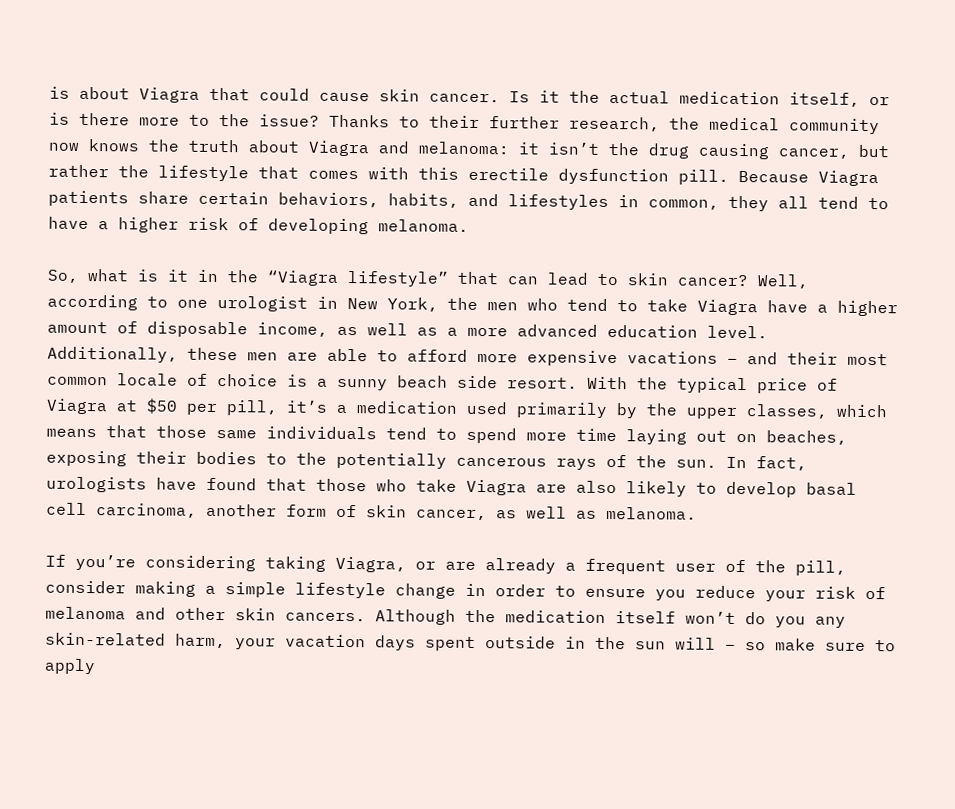is about Viagra that could cause skin cancer. Is it the actual medication itself, or is there more to the issue? Thanks to their further research, the medical community now knows the truth about Viagra and melanoma: it isn’t the drug causing cancer, but rather the lifestyle that comes with this erectile dysfunction pill. Because Viagra patients share certain behaviors, habits, and lifestyles in common, they all tend to have a higher risk of developing melanoma.

So, what is it in the “Viagra lifestyle” that can lead to skin cancer? Well, according to one urologist in New York, the men who tend to take Viagra have a higher amount of disposable income, as well as a more advanced education level. Additionally, these men are able to afford more expensive vacations – and their most common locale of choice is a sunny beach side resort. With the typical price of Viagra at $50 per pill, it’s a medication used primarily by the upper classes, which means that those same individuals tend to spend more time laying out on beaches, exposing their bodies to the potentially cancerous rays of the sun. In fact, urologists have found that those who take Viagra are also likely to develop basal cell carcinoma, another form of skin cancer, as well as melanoma.

If you’re considering taking Viagra, or are already a frequent user of the pill, consider making a simple lifestyle change in order to ensure you reduce your risk of melanoma and other skin cancers. Although the medication itself won’t do you any skin-related harm, your vacation days spent outside in the sun will – so make sure to apply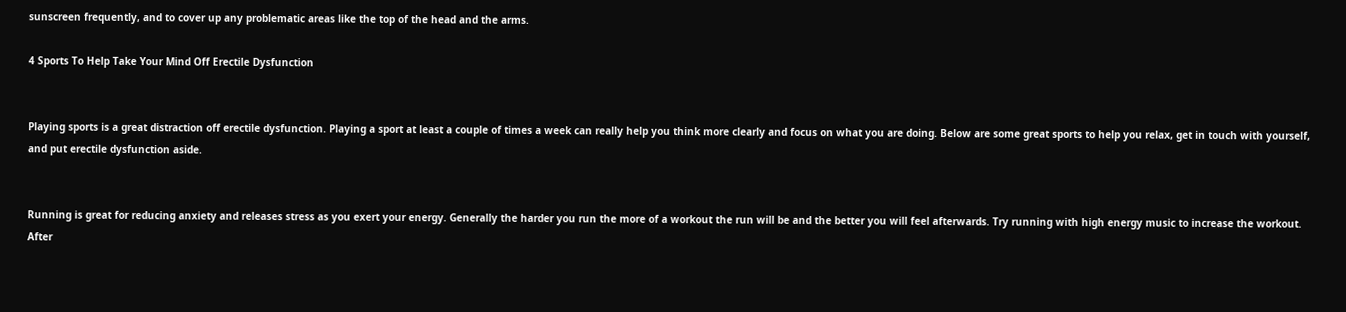sunscreen frequently, and to cover up any problematic areas like the top of the head and the arms.

4 Sports To Help Take Your Mind Off Erectile Dysfunction


Playing sports is a great distraction off erectile dysfunction. Playing a sport at least a couple of times a week can really help you think more clearly and focus on what you are doing. Below are some great sports to help you relax, get in touch with yourself, and put erectile dysfunction aside.


Running is great for reducing anxiety and releases stress as you exert your energy. Generally the harder you run the more of a workout the run will be and the better you will feel afterwards. Try running with high energy music to increase the workout. After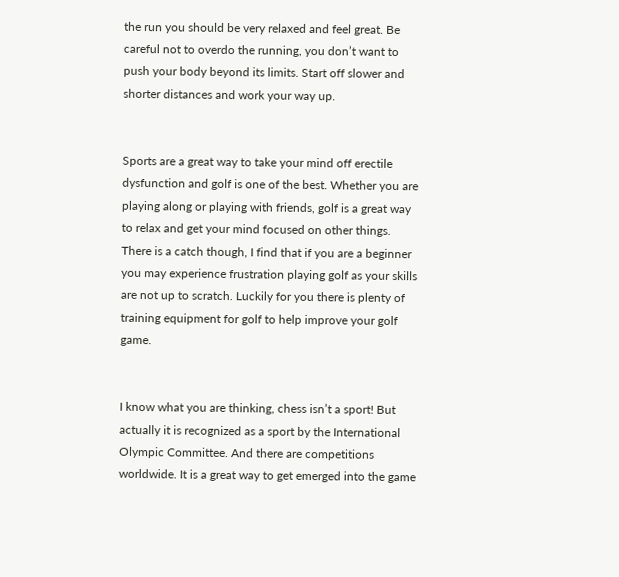the run you should be very relaxed and feel great. Be careful not to overdo the running, you don’t want to push your body beyond its limits. Start off slower and shorter distances and work your way up.


Sports are a great way to take your mind off erectile dysfunction and golf is one of the best. Whether you are playing along or playing with friends, golf is a great way to relax and get your mind focused on other things. There is a catch though, I find that if you are a beginner you may experience frustration playing golf as your skills are not up to scratch. Luckily for you there is plenty of training equipment for golf to help improve your golf game.


I know what you are thinking, chess isn’t a sport! But actually it is recognized as a sport by the International Olympic Committee. And there are competitions worldwide. It is a great way to get emerged into the game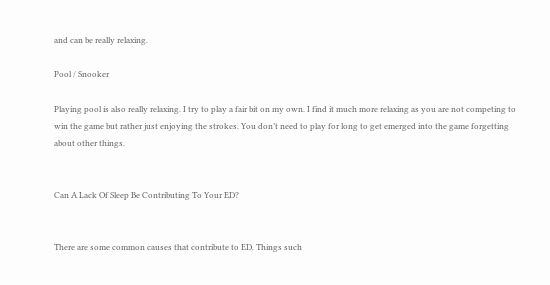and can be really relaxing.

Pool / Snooker

Playing pool is also really relaxing. I try to play a fair bit on my own. I find it much more relaxing as you are not competing to win the game but rather just enjoying the strokes. You don’t need to play for long to get emerged into the game forgetting about other things.


Can A Lack Of Sleep Be Contributing To Your ED?


There are some common causes that contribute to ED. Things such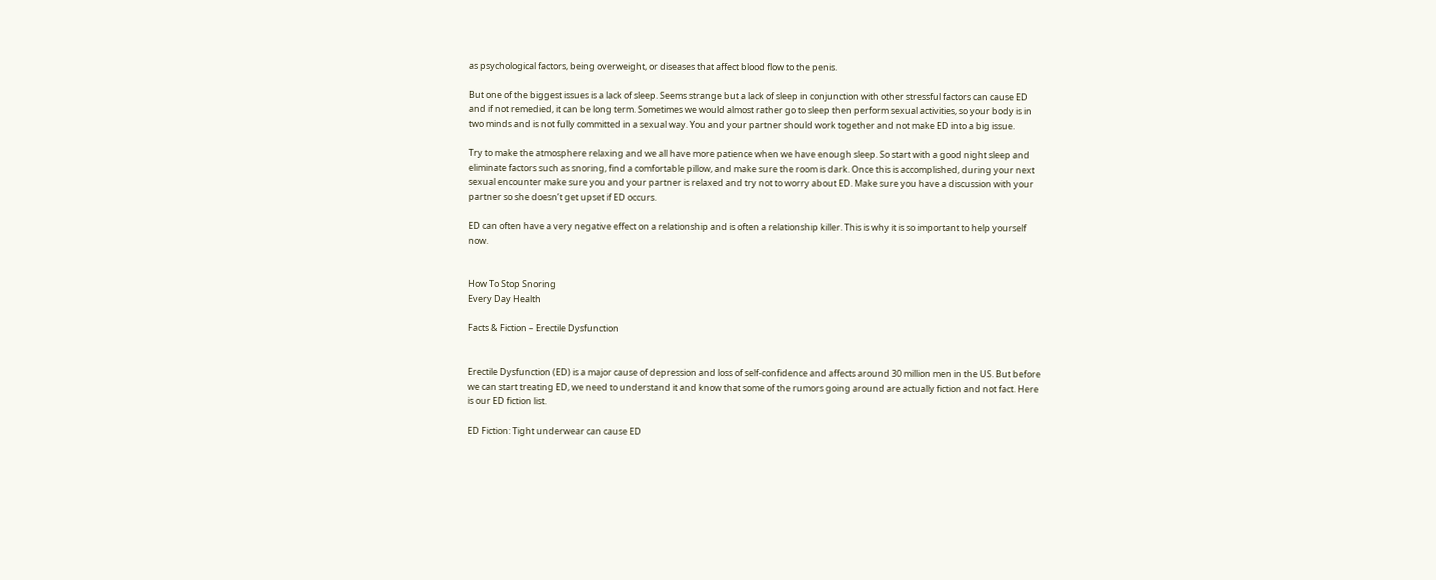as psychological factors, being overweight, or diseases that affect blood flow to the penis.

But one of the biggest issues is a lack of sleep. Seems strange but a lack of sleep in conjunction with other stressful factors can cause ED and if not remedied, it can be long term. Sometimes we would almost rather go to sleep then perform sexual activities, so your body is in two minds and is not fully committed in a sexual way. You and your partner should work together and not make ED into a big issue.

Try to make the atmosphere relaxing and we all have more patience when we have enough sleep. So start with a good night sleep and eliminate factors such as snoring, find a comfortable pillow, and make sure the room is dark. Once this is accomplished, during your next sexual encounter make sure you and your partner is relaxed and try not to worry about ED. Make sure you have a discussion with your partner so she doesn’t get upset if ED occurs.

ED can often have a very negative effect on a relationship and is often a relationship killer. This is why it is so important to help yourself now.


How To Stop Snoring
Every Day Health

Facts & Fiction – Erectile Dysfunction


Erectile Dysfunction (ED) is a major cause of depression and loss of self-confidence and affects around 30 million men in the US. But before we can start treating ED, we need to understand it and know that some of the rumors going around are actually fiction and not fact. Here is our ED fiction list.

ED Fiction: Tight underwear can cause ED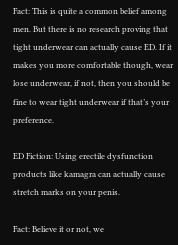Fact: This is quite a common belief among men. But there is no research proving that tight underwear can actually cause ED. If it makes you more comfortable though, wear lose underwear, if not, then you should be fine to wear tight underwear if that’s your preference.

ED Fiction: Using erectile dysfunction products like kamagra can actually cause stretch marks on your penis.

Fact: Believe it or not, we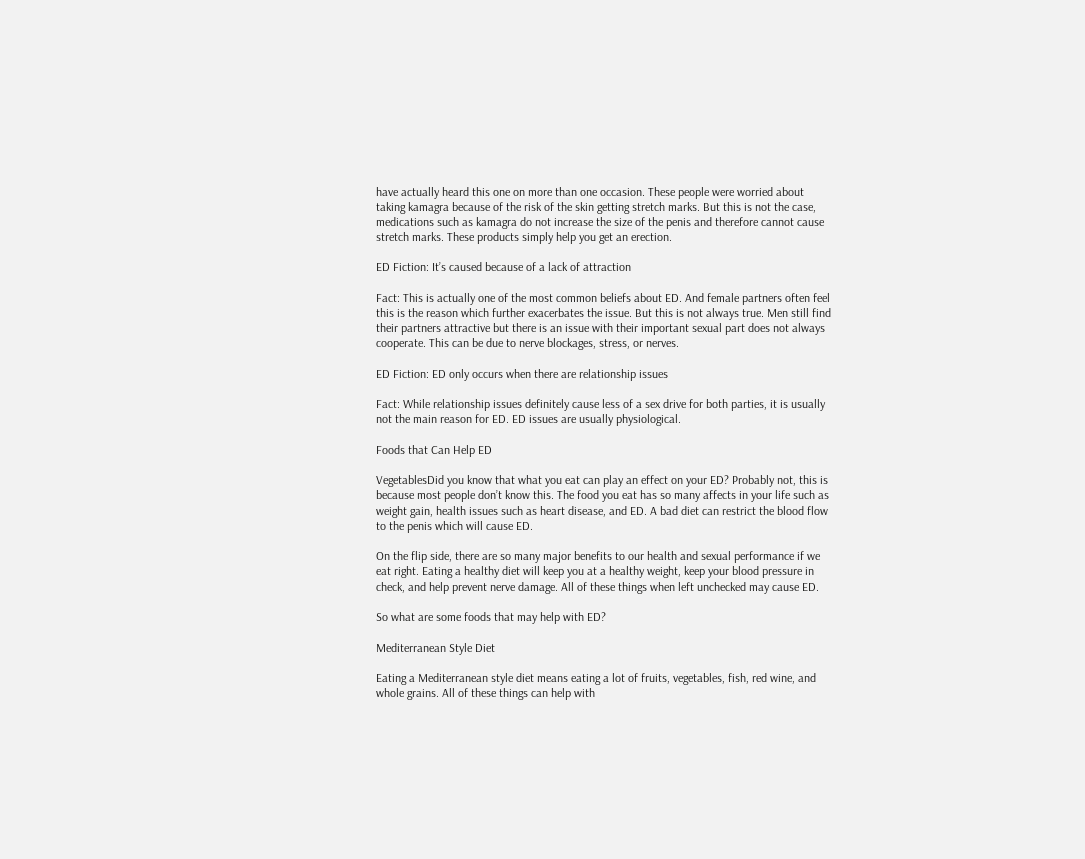have actually heard this one on more than one occasion. These people were worried about taking kamagra because of the risk of the skin getting stretch marks. But this is not the case, medications such as kamagra do not increase the size of the penis and therefore cannot cause stretch marks. These products simply help you get an erection.

ED Fiction: It’s caused because of a lack of attraction

Fact: This is actually one of the most common beliefs about ED. And female partners often feel this is the reason which further exacerbates the issue. But this is not always true. Men still find their partners attractive but there is an issue with their important sexual part does not always cooperate. This can be due to nerve blockages, stress, or nerves.

ED Fiction: ED only occurs when there are relationship issues

Fact: While relationship issues definitely cause less of a sex drive for both parties, it is usually not the main reason for ED. ED issues are usually physiological.

Foods that Can Help ED

VegetablesDid you know that what you eat can play an effect on your ED? Probably not, this is because most people don’t know this. The food you eat has so many affects in your life such as weight gain, health issues such as heart disease, and ED. A bad diet can restrict the blood flow to the penis which will cause ED.

On the flip side, there are so many major benefits to our health and sexual performance if we eat right. Eating a healthy diet will keep you at a healthy weight, keep your blood pressure in check, and help prevent nerve damage. All of these things when left unchecked may cause ED.

So what are some foods that may help with ED?

Mediterranean Style Diet

Eating a Mediterranean style diet means eating a lot of fruits, vegetables, fish, red wine, and whole grains. All of these things can help with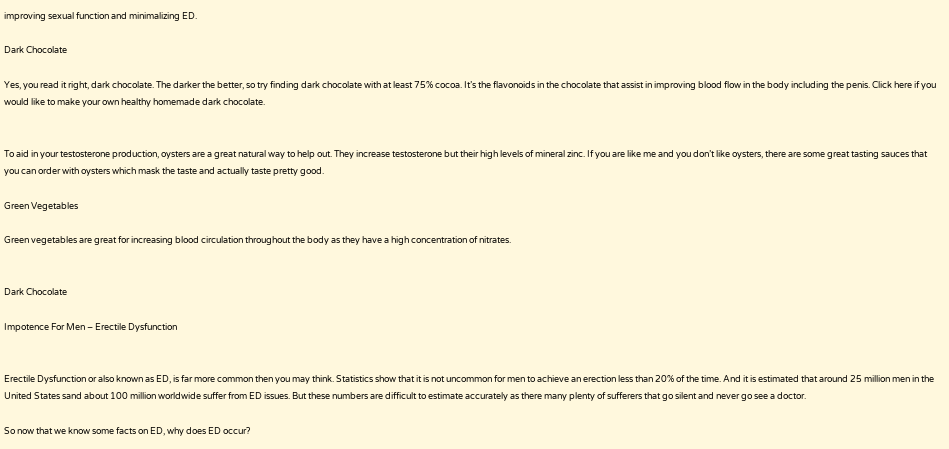improving sexual function and minimalizing ED.

Dark Chocolate

Yes, you read it right, dark chocolate. The darker the better, so try finding dark chocolate with at least 75% cocoa. It’s the flavonoids in the chocolate that assist in improving blood flow in the body including the penis. Click here if you would like to make your own healthy homemade dark chocolate.


To aid in your testosterone production, oysters are a great natural way to help out. They increase testosterone but their high levels of mineral zinc. If you are like me and you don’t like oysters, there are some great tasting sauces that you can order with oysters which mask the taste and actually taste pretty good.

Green Vegetables

Green vegetables are great for increasing blood circulation throughout the body as they have a high concentration of nitrates.


Dark Chocolate

Impotence For Men – Erectile Dysfunction


Erectile Dysfunction or also known as ED, is far more common then you may think. Statistics show that it is not uncommon for men to achieve an erection less than 20% of the time. And it is estimated that around 25 million men in the United States sand about 100 million worldwide suffer from ED issues. But these numbers are difficult to estimate accurately as there many plenty of sufferers that go silent and never go see a doctor.

So now that we know some facts on ED, why does ED occur?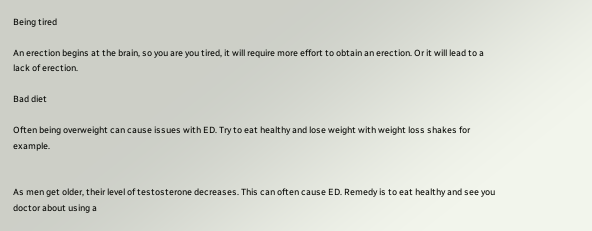Being tired

An erection begins at the brain, so you are you tired, it will require more effort to obtain an erection. Or it will lead to a lack of erection.

Bad diet

Often being overweight can cause issues with ED. Try to eat healthy and lose weight with weight loss shakes for example.


As men get older, their level of testosterone decreases. This can often cause ED. Remedy is to eat healthy and see you doctor about using a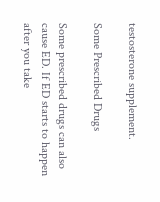testosterone supplement.

Some Prescribed Drugs

Some prescribed drugs can also cause ED. If ED starts to happen after you take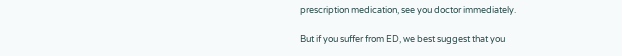prescription medication, see you doctor immediately.

But if you suffer from ED, we best suggest that you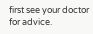first see your doctor for advice.